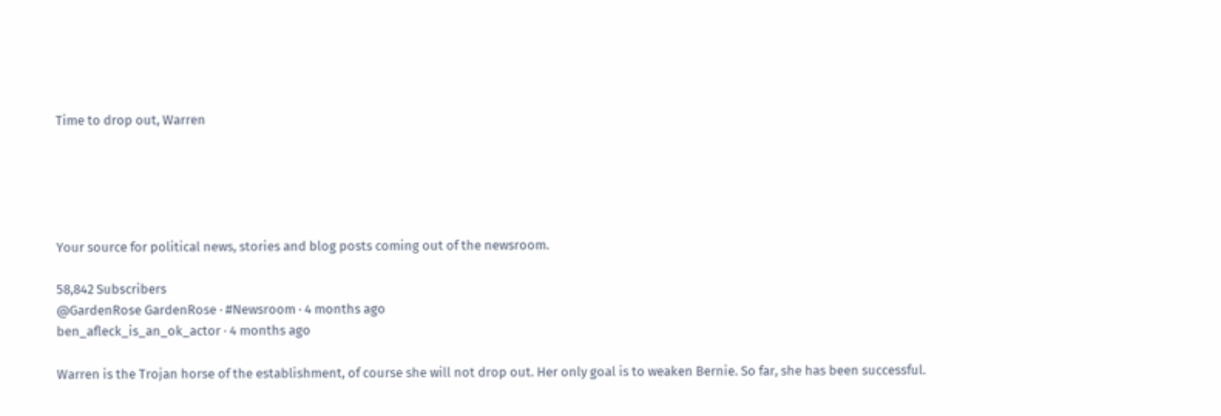Time to drop out, Warren





Your source for political news, stories and blog posts coming out of the newsroom.

58,842 Subscribers
@GardenRose GardenRose · #Newsroom · 4 months ago
ben_afleck_is_an_ok_actor · 4 months ago

Warren is the Trojan horse of the establishment, of course she will not drop out. Her only goal is to weaken Bernie. So far, she has been successful.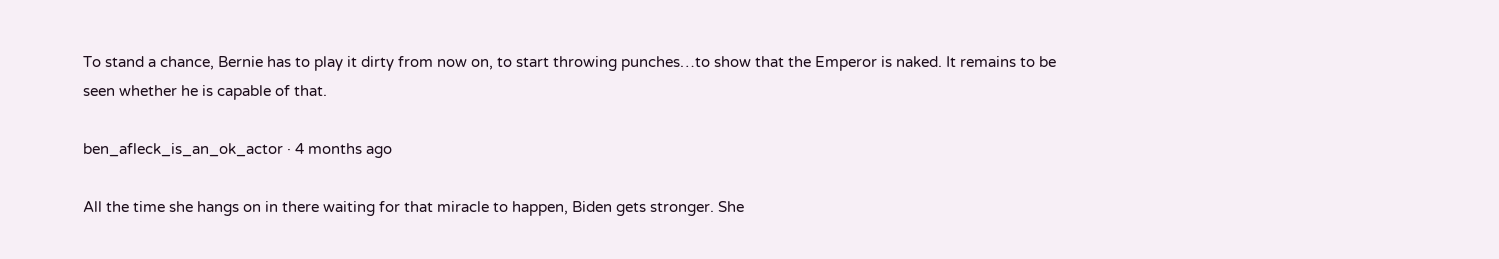To stand a chance, Bernie has to play it dirty from now on, to start throwing punches…to show that the Emperor is naked. It remains to be seen whether he is capable of that.

ben_afleck_is_an_ok_actor · 4 months ago

All the time she hangs on in there waiting for that miracle to happen, Biden gets stronger. She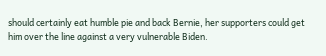should certainly eat humble pie and back Bernie, her supporters could get him over the line against a very vulnerable Biden.